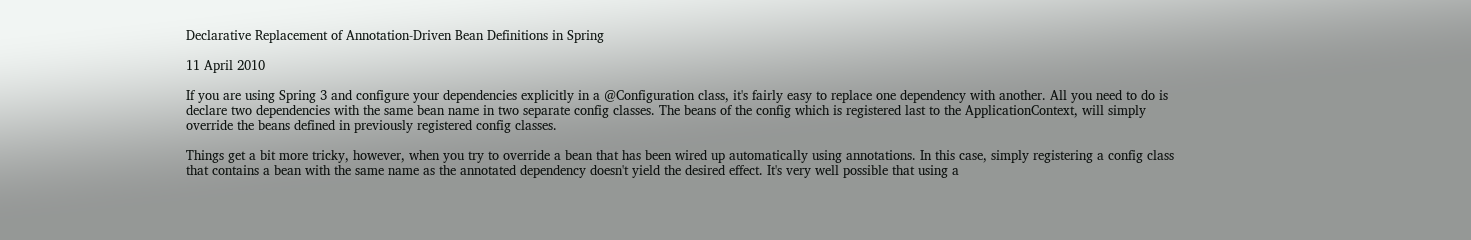Declarative Replacement of Annotation-Driven Bean Definitions in Spring

11 April 2010

If you are using Spring 3 and configure your dependencies explicitly in a @Configuration class, it's fairly easy to replace one dependency with another. All you need to do is declare two dependencies with the same bean name in two separate config classes. The beans of the config which is registered last to the ApplicationContext, will simply override the beans defined in previously registered config classes.

Things get a bit more tricky, however, when you try to override a bean that has been wired up automatically using annotations. In this case, simply registering a config class that contains a bean with the same name as the annotated dependency doesn't yield the desired effect. It's very well possible that using a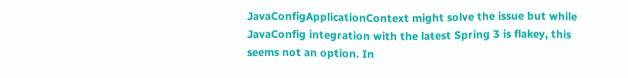JavaConfigApplicationContext might solve the issue but while JavaConfig integration with the latest Spring 3 is flakey, this seems not an option. In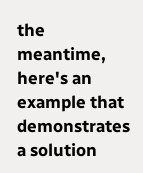the meantime, here's an example that demonstrates a solution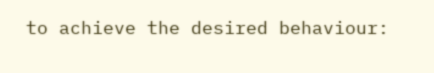to achieve the desired behaviour: